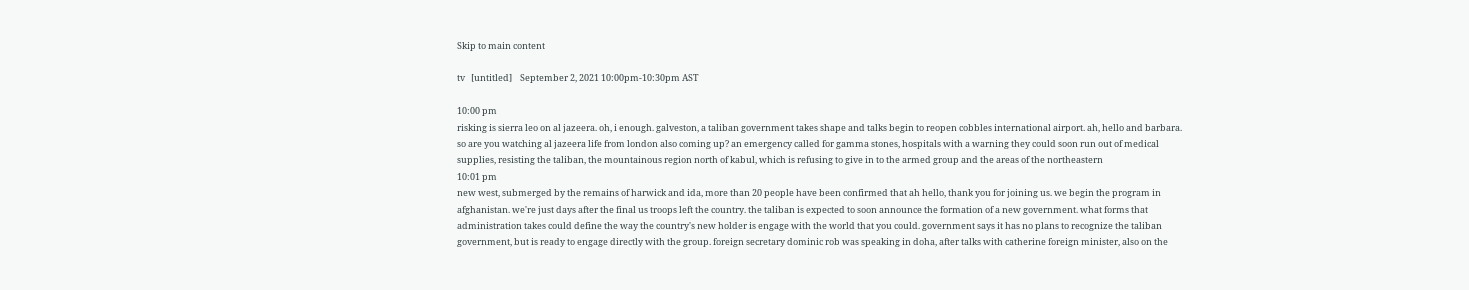Skip to main content

tv   [untitled]    September 2, 2021 10:00pm-10:30pm AST

10:00 pm
risking is sierra leo on al jazeera. oh, i enough. galveston, a taliban government takes shape and talks begin to reopen cobbles international airport. ah, hello and barbara. so are you watching al jazeera life from london also coming up? an emergency called for gamma stones, hospitals with a warning they could soon run out of medical supplies, resisting the taliban, the mountainous region north of kabul, which is refusing to give in to the armed group and the areas of the northeastern
10:01 pm
new west, submerged by the remains of harwick and ida, more than 20 people have been confirmed that ah hello, thank you for joining us. we begin the program in afghanistan. we're just days after the final us troops left the country. the taliban is expected to soon announce the formation of a new government. what forms that administration takes could define the way the country's new holder is engage with the world that you could. government says it has no plans to recognize the taliban government, but is ready to engage directly with the group. foreign secretary dominic rob was speaking in doha, after talks with catherine foreign minister, also on the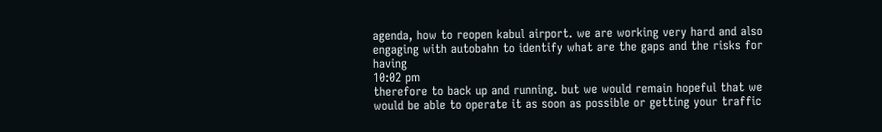agenda, how to reopen kabul airport. we are working very hard and also engaging with autobahn to identify what are the gaps and the risks for having
10:02 pm
therefore to back up and running. but we would remain hopeful that we would be able to operate it as soon as possible or getting your traffic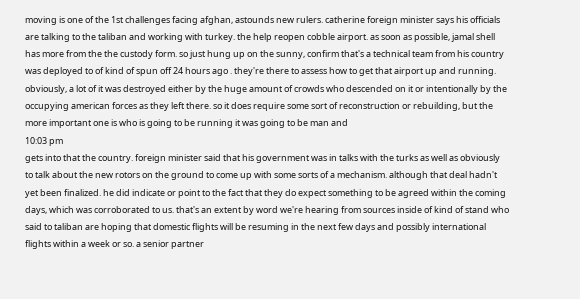moving is one of the 1st challenges facing afghan, astounds new rulers. catherine foreign minister says his officials are talking to the taliban and working with turkey. the help reopen cobble airport. as soon as possible, jamal shell has more from the the custody form. so just hung up on the sunny, confirm that's a technical team from his country was deployed to of kind of spun off 24 hours ago . they're there to assess how to get that airport up and running. obviously, a lot of it was destroyed either by the huge amount of crowds who descended on it or intentionally by the occupying american forces as they left there. so it does require some sort of reconstruction or rebuilding, but the more important one is who is going to be running it was going to be man and
10:03 pm
gets into that the country. foreign minister said that his government was in talks with the turks as well as obviously to talk about the new rotors on the ground to come up with some sorts of a mechanism. although that deal hadn't yet been finalized. he did indicate or point to the fact that they do expect something to be agreed within the coming days, which was corroborated to us. that's an extent by word we're hearing from sources inside of kind of stand who said to taliban are hoping that domestic flights will be resuming in the next few days and possibly international flights within a week or so. a senior partner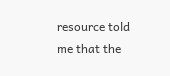resource told me that the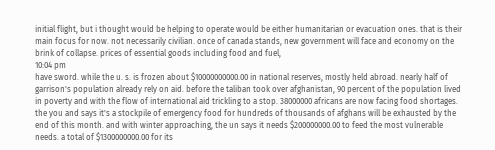initial flight, but i thought would be helping to operate would be either humanitarian or evacuation ones. that is their main focus for now. not necessarily civilian. once of canada stands, new government will face and economy on the brink of collapse. prices of essential goods including food and fuel,
10:04 pm
have sword. while the u. s. is frozen about $10000000000.00 in national reserves, mostly held abroad. nearly half of garrison's population already rely on aid. before the taliban took over afghanistan, 90 percent of the population lived in poverty and with the flow of international aid trickling to a stop. 38000000 africans are now facing food shortages. the you and says it's a stockpile of emergency food for hundreds of thousands of afghans will be exhausted by the end of this month. and with winter approaching, the un says it needs $200000000.00 to feed the most vulnerable needs. a total of $1300000000.00 for its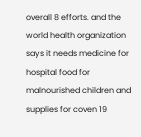overall 8 efforts. and the world health organization says it needs medicine for hospital food for malnourished children and supplies for coven 19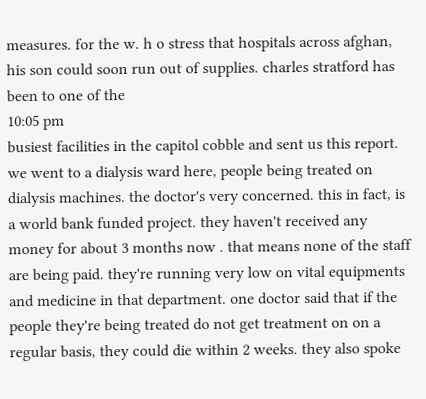measures. for the w. h o stress that hospitals across afghan, his son could soon run out of supplies. charles stratford has been to one of the
10:05 pm
busiest facilities in the capitol cobble and sent us this report. we went to a dialysis ward here, people being treated on dialysis machines. the doctor's very concerned. this in fact, is a world bank funded project. they haven't received any money for about 3 months now . that means none of the staff are being paid. they're running very low on vital equipments and medicine in that department. one doctor said that if the people they're being treated do not get treatment on on a regular basis, they could die within 2 weeks. they also spoke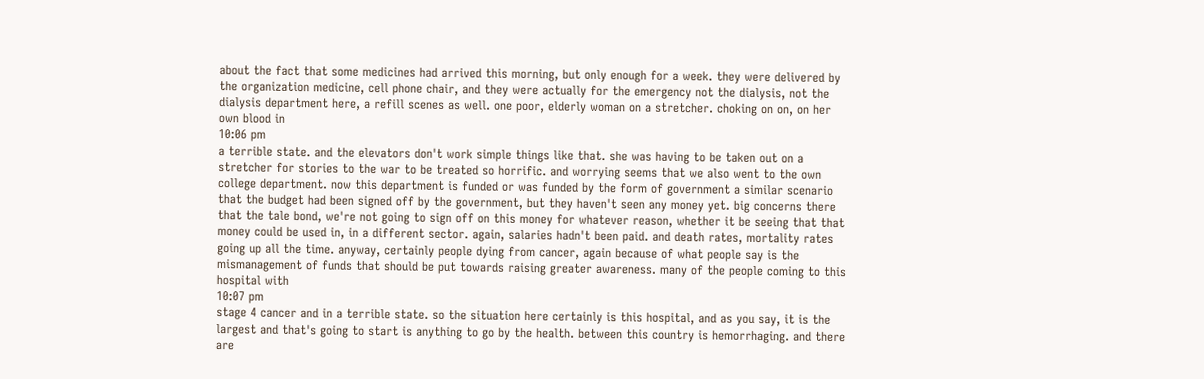about the fact that some medicines had arrived this morning, but only enough for a week. they were delivered by the organization medicine, cell phone chair, and they were actually for the emergency not the dialysis, not the dialysis department here, a refill scenes as well. one poor, elderly woman on a stretcher. choking on on, on her own blood in
10:06 pm
a terrible state. and the elevators don't work simple things like that. she was having to be taken out on a stretcher for stories to the war to be treated so horrific. and worrying seems that we also went to the own college department. now this department is funded or was funded by the form of government a similar scenario that the budget had been signed off by the government, but they haven't seen any money yet. big concerns there that the tale bond, we're not going to sign off on this money for whatever reason, whether it be seeing that that money could be used in, in a different sector. again, salaries hadn't been paid. and death rates, mortality rates going up all the time. anyway, certainly people dying from cancer, again because of what people say is the mismanagement of funds that should be put towards raising greater awareness. many of the people coming to this hospital with
10:07 pm
stage 4 cancer and in a terrible state. so the situation here certainly is this hospital, and as you say, it is the largest and that's going to start is anything to go by the health. between this country is hemorrhaging. and there are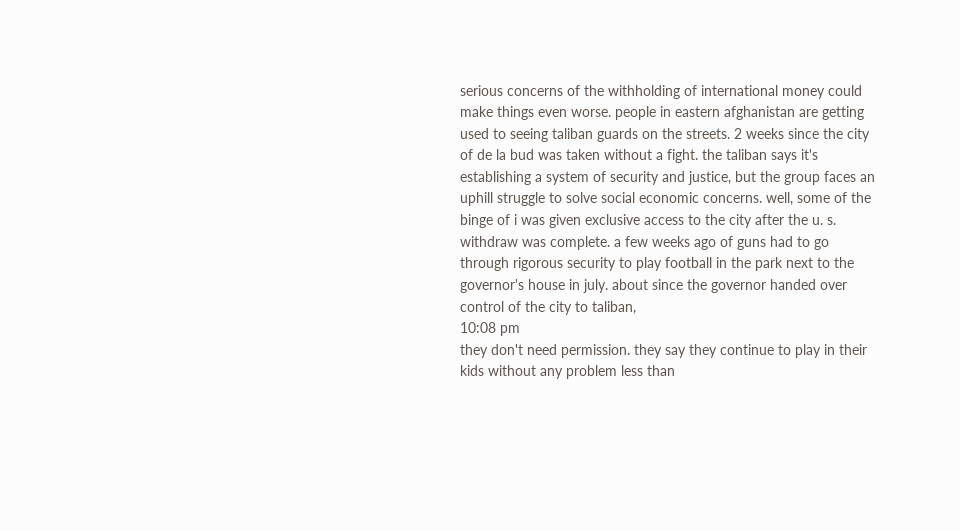serious concerns of the withholding of international money could make things even worse. people in eastern afghanistan are getting used to seeing taliban guards on the streets. 2 weeks since the city of de la bud was taken without a fight. the taliban says it's establishing a system of security and justice, but the group faces an uphill struggle to solve social economic concerns. well, some of the binge of i was given exclusive access to the city after the u. s. withdraw was complete. a few weeks ago of guns had to go through rigorous security to play football in the park next to the governor's house in july. about since the governor handed over control of the city to taliban,
10:08 pm
they don't need permission. they say they continue to play in their kids without any problem less than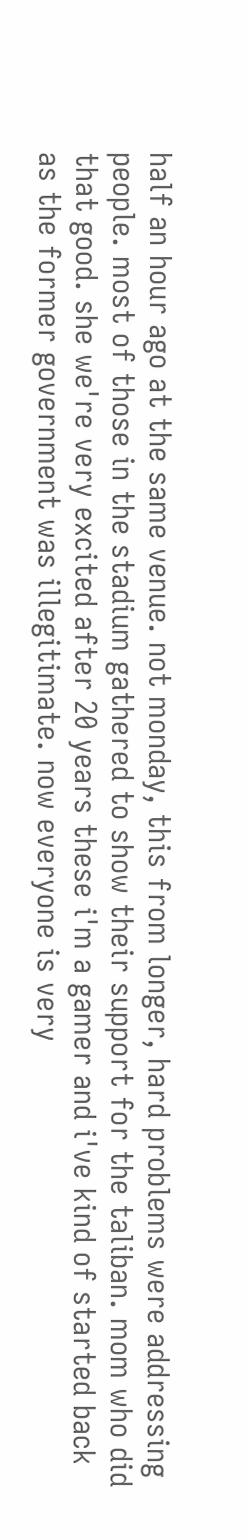half an hour ago at the same venue. not monday, this from longer, hard problems were addressing people. most of those in the stadium gathered to show their support for the taliban. mom who did that good. she we're very excited after 20 years these i'm a gamer and i've kind of started back as the former government was illegitimate. now everyone is very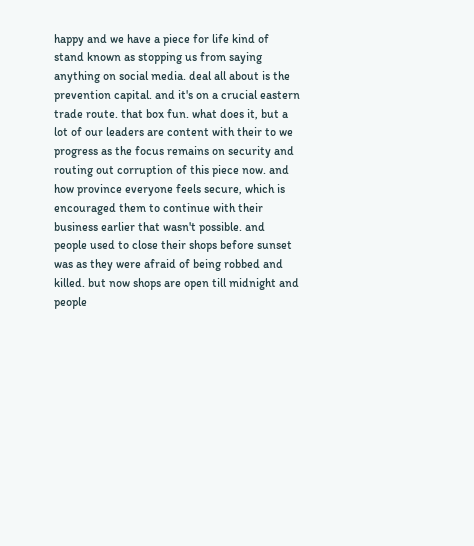happy and we have a piece for life kind of stand known as stopping us from saying anything on social media. deal all about is the prevention capital. and it's on a crucial eastern trade route. that box fun. what does it, but a lot of our leaders are content with their to we progress as the focus remains on security and routing out corruption of this piece now. and how province everyone feels secure, which is encouraged them to continue with their business earlier that wasn't possible. and people used to close their shops before sunset was as they were afraid of being robbed and killed. but now shops are open till midnight and people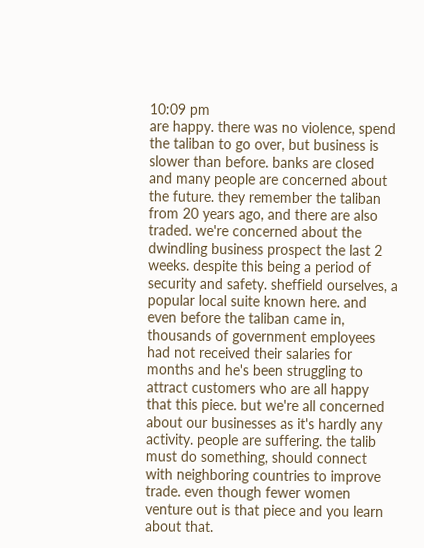10:09 pm
are happy. there was no violence, spend the taliban to go over, but business is slower than before. banks are closed and many people are concerned about the future. they remember the taliban from 20 years ago, and there are also traded. we're concerned about the dwindling business prospect the last 2 weeks. despite this being a period of security and safety. sheffield ourselves, a popular local suite known here. and even before the taliban came in, thousands of government employees had not received their salaries for months and he's been struggling to attract customers who are all happy that this piece. but we're all concerned about our businesses as it's hardly any activity. people are suffering. the talib must do something, should connect with neighboring countries to improve trade. even though fewer women venture out is that piece and you learn about that.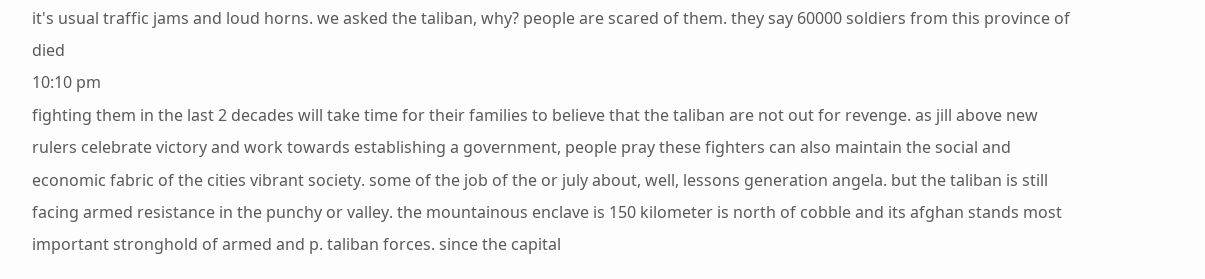it's usual traffic jams and loud horns. we asked the taliban, why? people are scared of them. they say 60000 soldiers from this province of died
10:10 pm
fighting them in the last 2 decades will take time for their families to believe that the taliban are not out for revenge. as jill above new rulers celebrate victory and work towards establishing a government, people pray these fighters can also maintain the social and economic fabric of the cities vibrant society. some of the job of the or july about, well, lessons generation angela. but the taliban is still facing armed resistance in the punchy or valley. the mountainous enclave is 150 kilometer is north of cobble and its afghan stands most important stronghold of armed and p. taliban forces. since the capital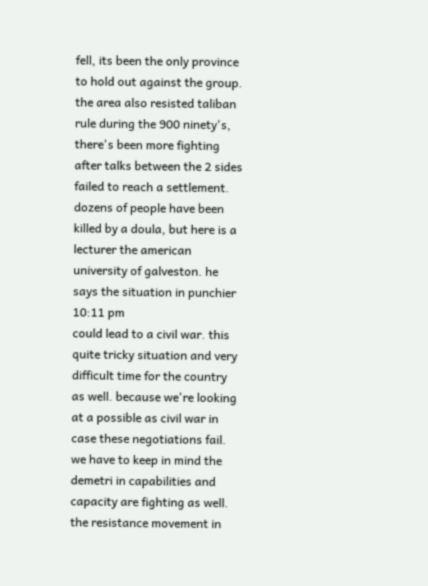fell, its been the only province to hold out against the group. the area also resisted taliban rule during the 900 ninety's, there's been more fighting after talks between the 2 sides failed to reach a settlement. dozens of people have been killed by a doula, but here is a lecturer the american university of galveston. he says the situation in punchier
10:11 pm
could lead to a civil war. this quite tricky situation and very difficult time for the country as well. because we're looking at a possible as civil war in case these negotiations fail. we have to keep in mind the demetri in capabilities and capacity are fighting as well. the resistance movement in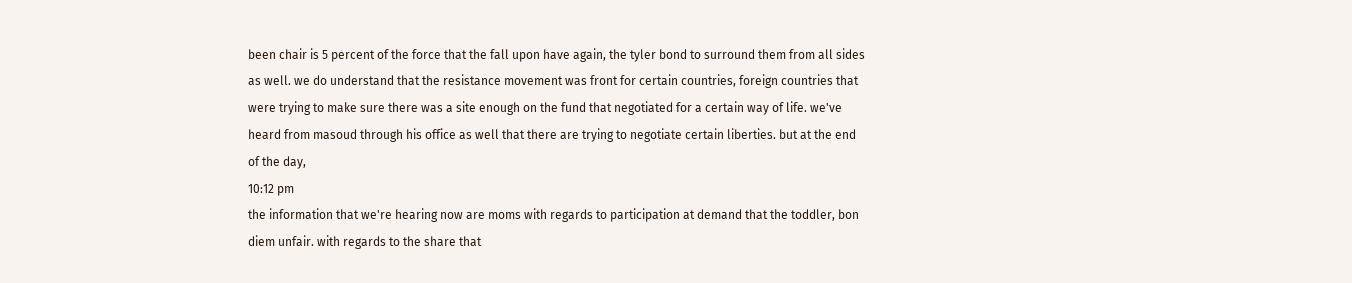been chair is 5 percent of the force that the fall upon have again, the tyler bond to surround them from all sides as well. we do understand that the resistance movement was front for certain countries, foreign countries that were trying to make sure there was a site enough on the fund that negotiated for a certain way of life. we've heard from masoud through his office as well that there are trying to negotiate certain liberties. but at the end of the day,
10:12 pm
the information that we're hearing now are moms with regards to participation at demand that the toddler, bon diem unfair. with regards to the share that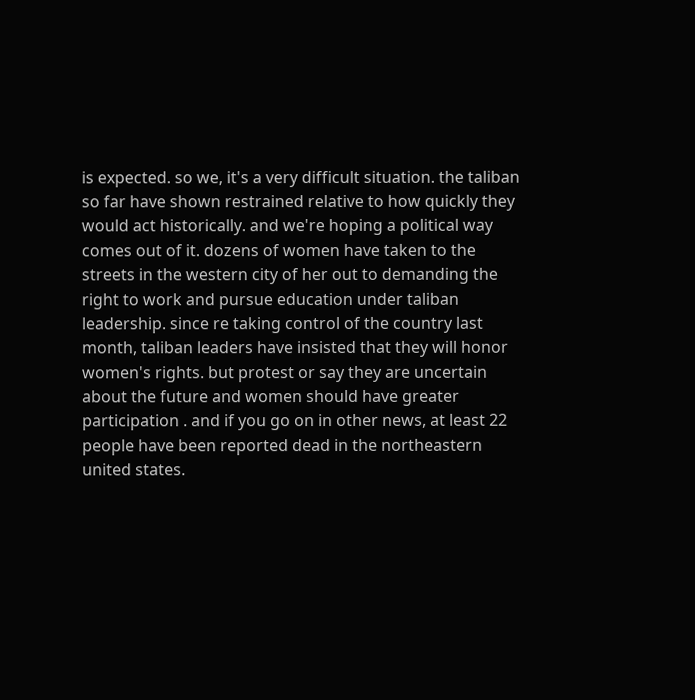is expected. so we, it's a very difficult situation. the taliban so far have shown restrained relative to how quickly they would act historically. and we're hoping a political way comes out of it. dozens of women have taken to the streets in the western city of her out to demanding the right to work and pursue education under taliban leadership. since re taking control of the country last month, taliban leaders have insisted that they will honor women's rights. but protest or say they are uncertain about the future and women should have greater participation . and if you go on in other news, at least 22 people have been reported dead in the northeastern united states.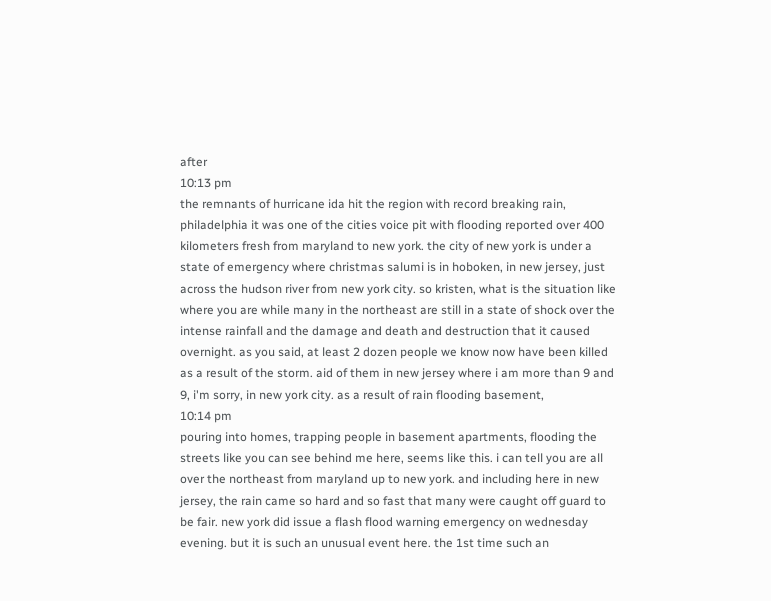after
10:13 pm
the remnants of hurricane ida hit the region with record breaking rain, philadelphia it was one of the cities voice pit with flooding reported over 400 kilometers fresh from maryland to new york. the city of new york is under a state of emergency where christmas salumi is in hoboken, in new jersey, just across the hudson river from new york city. so kristen, what is the situation like where you are while many in the northeast are still in a state of shock over the intense rainfall and the damage and death and destruction that it caused overnight. as you said, at least 2 dozen people we know now have been killed as a result of the storm. aid of them in new jersey where i am more than 9 and 9, i'm sorry, in new york city. as a result of rain flooding basement,
10:14 pm
pouring into homes, trapping people in basement apartments, flooding the streets like you can see behind me here, seems like this. i can tell you are all over the northeast from maryland up to new york. and including here in new jersey, the rain came so hard and so fast that many were caught off guard to be fair. new york did issue a flash flood warning emergency on wednesday evening. but it is such an unusual event here. the 1st time such an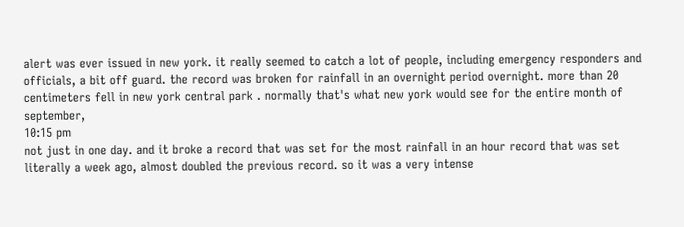alert was ever issued in new york. it really seemed to catch a lot of people, including emergency responders and officials, a bit off guard. the record was broken for rainfall in an overnight period overnight. more than 20 centimeters fell in new york central park . normally that's what new york would see for the entire month of september,
10:15 pm
not just in one day. and it broke a record that was set for the most rainfall in an hour record that was set literally a week ago, almost doubled the previous record. so it was a very intense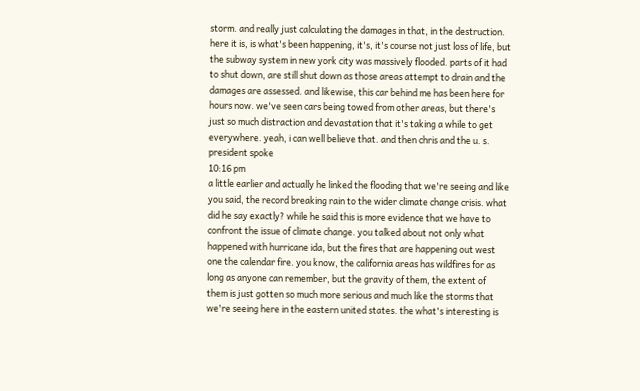storm. and really just calculating the damages in that, in the destruction. here it is, is what's been happening, it's, it's course not just loss of life, but the subway system in new york city was massively flooded. parts of it had to shut down, are still shut down as those areas attempt to drain and the damages are assessed. and likewise, this car behind me has been here for hours now. we've seen cars being towed from other areas, but there's just so much distraction and devastation that it's taking a while to get everywhere. yeah, i can well believe that. and then chris and the u. s. president spoke
10:16 pm
a little earlier and actually he linked the flooding that we're seeing and like you said, the record breaking rain to the wider climate change crisis. what did he say exactly? while he said this is more evidence that we have to confront the issue of climate change. you talked about not only what happened with hurricane ida, but the fires that are happening out west one the calendar fire. you know, the california areas has wildfires for as long as anyone can remember, but the gravity of them, the extent of them is just gotten so much more serious and much like the storms that we're seeing here in the eastern united states. the what's interesting is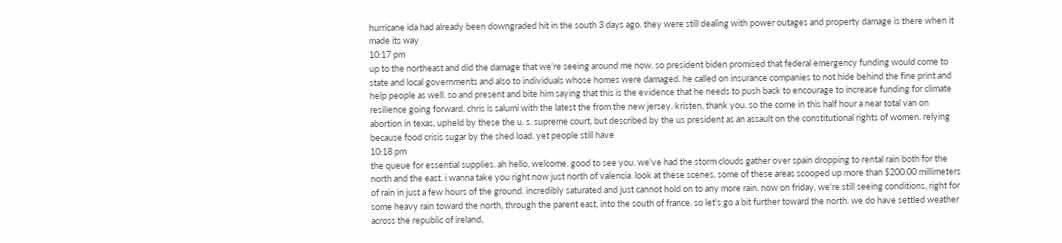hurricane ida had already been downgraded hit in the south 3 days ago. they were still dealing with power outages and property damage is there when it made its way
10:17 pm
up to the northeast and did the damage that we're seeing around me now. so president biden promised that federal emergency funding would come to state and local governments and also to individuals whose homes were damaged. he called on insurance companies to not hide behind the fine print and help people as well. so and present and bite him saying that this is the evidence that he needs to push back to encourage to increase funding for climate resilience going forward. chris is salumi with the latest the from the new jersey. kristen, thank you. so the come in this half hour a near total van on abortion in texas, upheld by these the u. s. supreme court, but described by the us president as an assault on the constitutional rights of women. relying because food crisis sugar by the shed load. yet people still have
10:18 pm
the queue for essential supplies. ah hello, welcome. good to see you. we've had the storm clouds gather over spain dropping to rental rain both for the north and the east. i wanna take you right now just north of valencia. look at these scenes, some of these areas scooped up more than $200.00 millimeters of rain in just a few hours of the ground. incredibly saturated and just cannot hold on to any more rain. now on friday, we're still seeing conditions, right for some heavy rain toward the north, through the parent east, into the south of france. so let's go a bit further toward the north. we do have settled weather across the republic of ireland,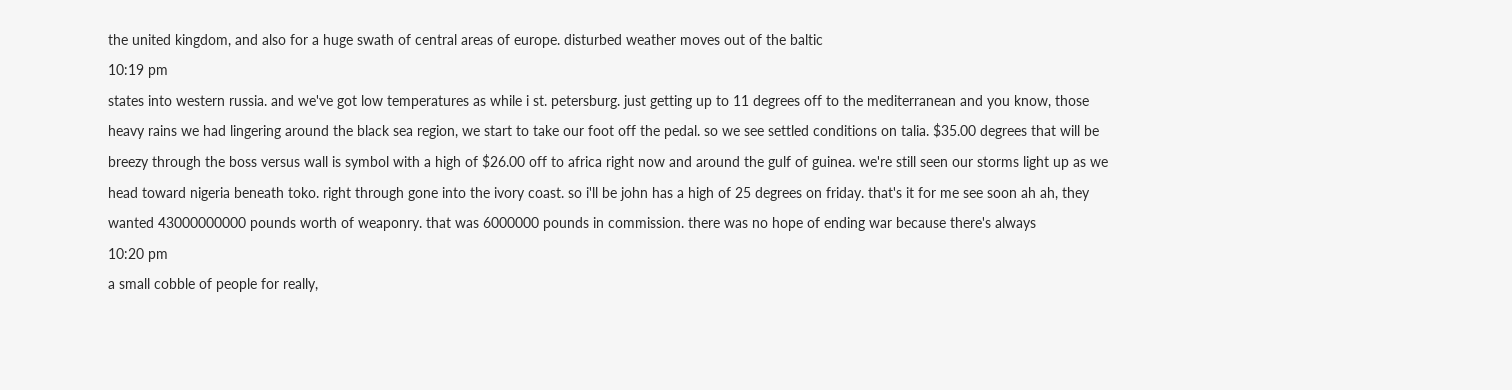the united kingdom, and also for a huge swath of central areas of europe. disturbed weather moves out of the baltic
10:19 pm
states into western russia. and we've got low temperatures as while i st. petersburg. just getting up to 11 degrees off to the mediterranean and you know, those heavy rains we had lingering around the black sea region, we start to take our foot off the pedal. so we see settled conditions on talia. $35.00 degrees that will be breezy through the boss versus wall is symbol with a high of $26.00 off to africa right now and around the gulf of guinea. we're still seen our storms light up as we head toward nigeria beneath toko. right through gone into the ivory coast. so i'll be john has a high of 25 degrees on friday. that's it for me see soon ah ah, they wanted 43000000000 pounds worth of weaponry. that was 6000000 pounds in commission. there was no hope of ending war because there's always
10:20 pm
a small cobble of people for really,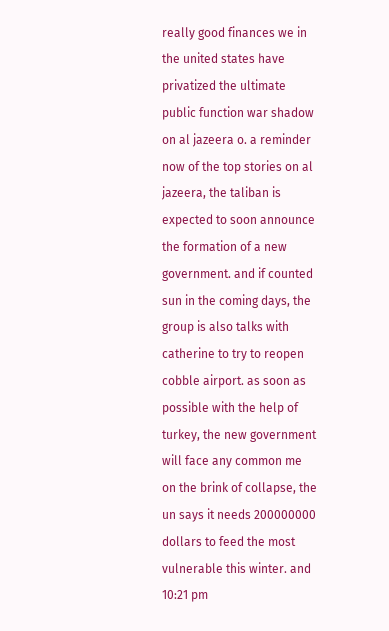really good finances we in the united states have privatized the ultimate public function war shadow on al jazeera o. a reminder now of the top stories on al jazeera, the taliban is expected to soon announce the formation of a new government. and if counted sun in the coming days, the group is also talks with catherine to try to reopen cobble airport. as soon as possible with the help of turkey, the new government will face any common me on the brink of collapse, the un says it needs 200000000 dollars to feed the most vulnerable this winter. and
10:21 pm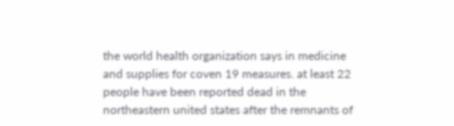the world health organization says in medicine and supplies for coven 19 measures. at least 22 people have been reported dead in the northeastern united states after the remnants of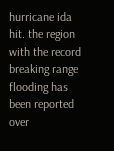hurricane ida hit. the region with the record breaking range flooding has been reported over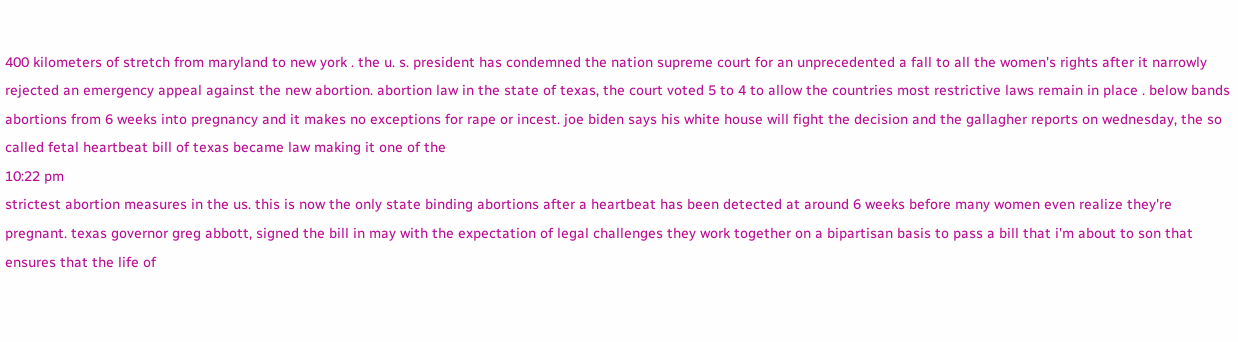400 kilometers of stretch from maryland to new york . the u. s. president has condemned the nation supreme court for an unprecedented a fall to all the women's rights after it narrowly rejected an emergency appeal against the new abortion. abortion law in the state of texas, the court voted 5 to 4 to allow the countries most restrictive laws remain in place . below bands abortions from 6 weeks into pregnancy and it makes no exceptions for rape or incest. joe biden says his white house will fight the decision and the gallagher reports on wednesday, the so called fetal heartbeat bill of texas became law making it one of the
10:22 pm
strictest abortion measures in the us. this is now the only state binding abortions after a heartbeat has been detected at around 6 weeks before many women even realize they're pregnant. texas governor greg abbott, signed the bill in may with the expectation of legal challenges they work together on a bipartisan basis to pass a bill that i'm about to son that ensures that the life of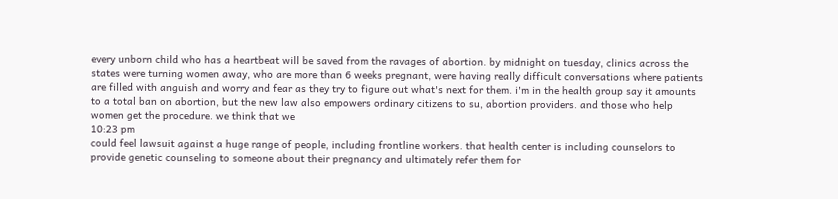every unborn child who has a heartbeat will be saved from the ravages of abortion. by midnight on tuesday, clinics across the states were turning women away, who are more than 6 weeks pregnant, were having really difficult conversations where patients are filled with anguish and worry and fear as they try to figure out what's next for them. i'm in the health group say it amounts to a total ban on abortion, but the new law also empowers ordinary citizens to su, abortion providers. and those who help women get the procedure. we think that we
10:23 pm
could feel lawsuit against a huge range of people, including frontline workers. that health center is including counselors to provide genetic counseling to someone about their pregnancy and ultimately refer them for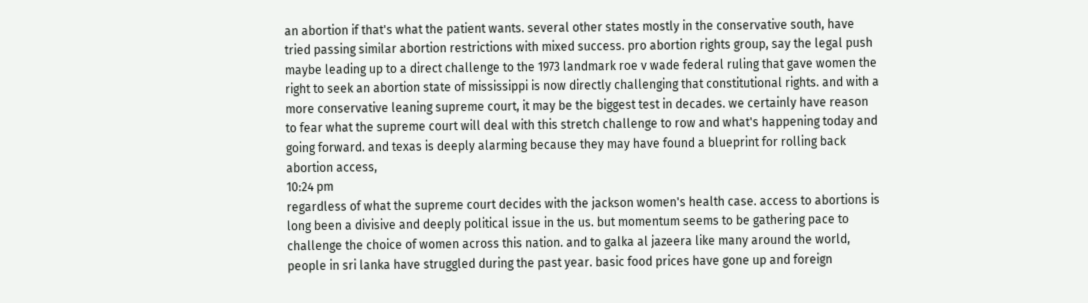an abortion if that's what the patient wants. several other states mostly in the conservative south, have tried passing similar abortion restrictions with mixed success. pro abortion rights group, say the legal push maybe leading up to a direct challenge to the 1973 landmark roe v wade federal ruling that gave women the right to seek an abortion state of mississippi is now directly challenging that constitutional rights. and with a more conservative leaning supreme court, it may be the biggest test in decades. we certainly have reason to fear what the supreme court will deal with this stretch challenge to row and what's happening today and going forward. and texas is deeply alarming because they may have found a blueprint for rolling back abortion access,
10:24 pm
regardless of what the supreme court decides with the jackson women's health case. access to abortions is long been a divisive and deeply political issue in the us. but momentum seems to be gathering pace to challenge the choice of women across this nation. and to galka al jazeera like many around the world, people in sri lanka have struggled during the past year. basic food prices have gone up and foreign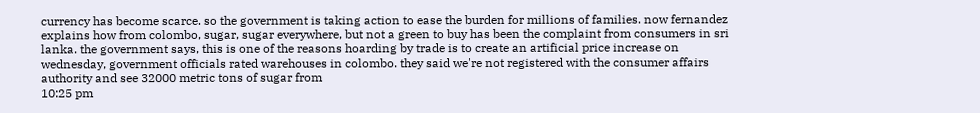currency has become scarce. so the government is taking action to ease the burden for millions of families. now fernandez explains how from colombo, sugar, sugar everywhere, but not a green to buy has been the complaint from consumers in sri lanka. the government says, this is one of the reasons hoarding by trade is to create an artificial price increase on wednesday, government officials rated warehouses in colombo. they said we're not registered with the consumer affairs authority and see 32000 metric tons of sugar from
10:25 pm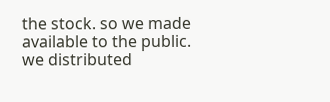the stock. so we made available to the public. we distributed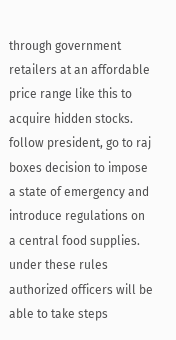through government retailers at an affordable price range like this to acquire hidden stocks. follow president, go to raj boxes decision to impose a state of emergency and introduce regulations on a central food supplies. under these rules authorized officers will be able to take steps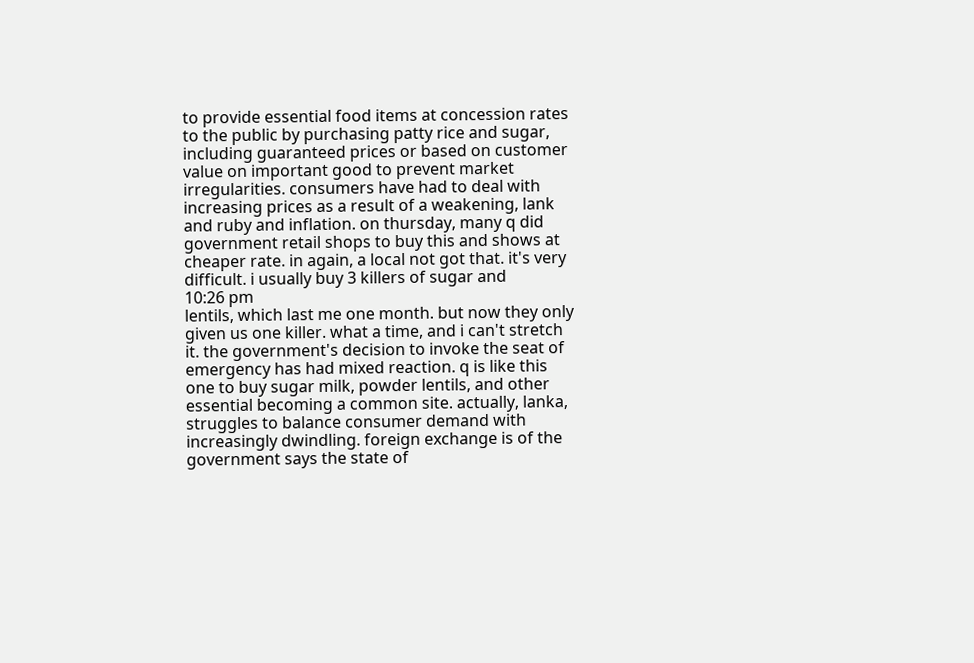to provide essential food items at concession rates to the public by purchasing patty rice and sugar, including guaranteed prices or based on customer value on important good to prevent market irregularities. consumers have had to deal with increasing prices as a result of a weakening, lank and ruby and inflation. on thursday, many q did government retail shops to buy this and shows at cheaper rate. in again, a local not got that. it's very difficult. i usually buy 3 killers of sugar and
10:26 pm
lentils, which last me one month. but now they only given us one killer. what a time, and i can't stretch it. the government's decision to invoke the seat of emergency has had mixed reaction. q is like this one to buy sugar milk, powder lentils, and other essential becoming a common site. actually, lanka, struggles to balance consumer demand with increasingly dwindling. foreign exchange is of the government says the state of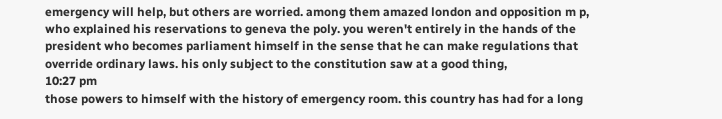emergency will help, but others are worried. among them amazed london and opposition m p, who explained his reservations to geneva the poly. you weren't entirely in the hands of the president who becomes parliament himself in the sense that he can make regulations that override ordinary laws. his only subject to the constitution saw at a good thing,
10:27 pm
those powers to himself with the history of emergency room. this country has had for a long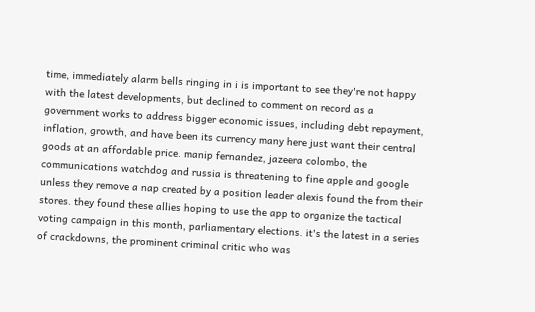time, immediately alarm bells ringing in i is important to see they're not happy with the latest developments, but declined to comment on record as a government works to address bigger economic issues, including debt repayment, inflation, growth, and have been its currency many here just want their central goods at an affordable price. manip fernandez, jazeera colombo, the communications watchdog and russia is threatening to fine apple and google unless they remove a nap created by a position leader alexis found the from their stores. they found these allies hoping to use the app to organize the tactical voting campaign in this month, parliamentary elections. it's the latest in a series of crackdowns, the prominent criminal critic who was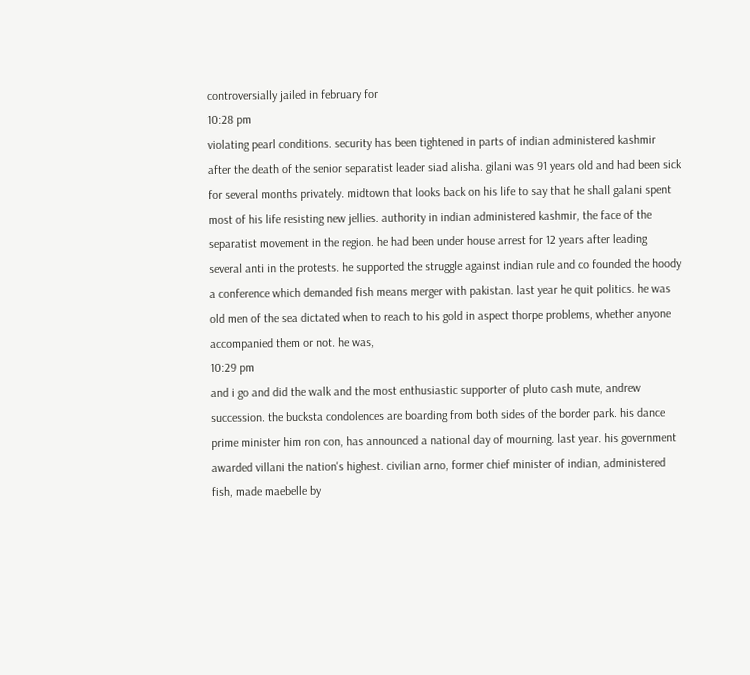controversially jailed in february for
10:28 pm
violating pearl conditions. security has been tightened in parts of indian administered kashmir after the death of the senior separatist leader siad alisha. gilani was 91 years old and had been sick for several months privately. midtown that looks back on his life to say that he shall galani spent most of his life resisting new jellies. authority in indian administered kashmir, the face of the separatist movement in the region. he had been under house arrest for 12 years after leading several anti in the protests. he supported the struggle against indian rule and co founded the hoody a conference which demanded fish means merger with pakistan. last year he quit politics. he was old men of the sea dictated when to reach to his gold in aspect thorpe problems, whether anyone accompanied them or not. he was,
10:29 pm
and i go and did the walk and the most enthusiastic supporter of pluto cash mute, andrew succession. the bucksta condolences are boarding from both sides of the border park. his dance prime minister him ron con, has announced a national day of mourning. last year. his government awarded villani the nation's highest. civilian arno, former chief minister of indian, administered fish, made maebelle by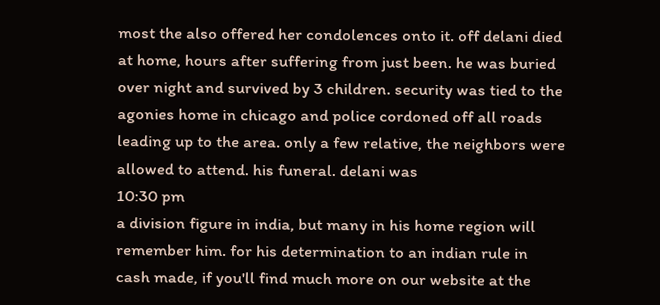most the also offered her condolences onto it. off delani died at home, hours after suffering from just been. he was buried over night and survived by 3 children. security was tied to the agonies home in chicago and police cordoned off all roads leading up to the area. only a few relative, the neighbors were allowed to attend. his funeral. delani was
10:30 pm
a division figure in india, but many in his home region will remember him. for his determination to an indian rule in cash made, if you'll find much more on our website at the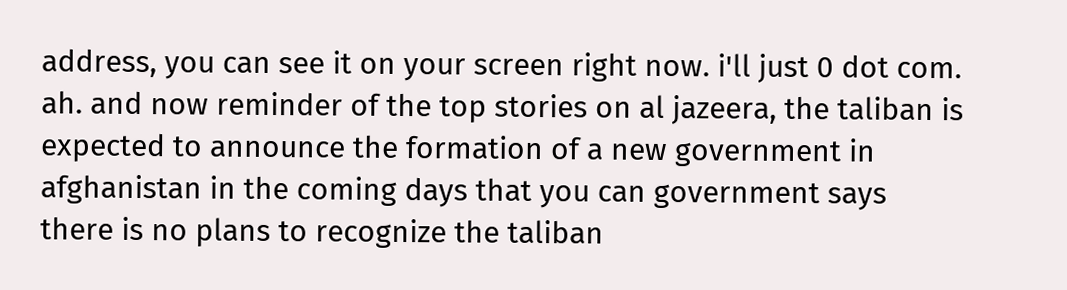address, you can see it on your screen right now. i'll just 0 dot com. ah. and now reminder of the top stories on al jazeera, the taliban is expected to announce the formation of a new government in afghanistan in the coming days that you can government says there is no plans to recognize the taliban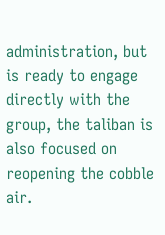administration, but is ready to engage directly with the group, the taliban is also focused on reopening the cobble air.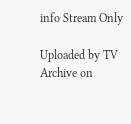info Stream Only

Uploaded by TV Archive on